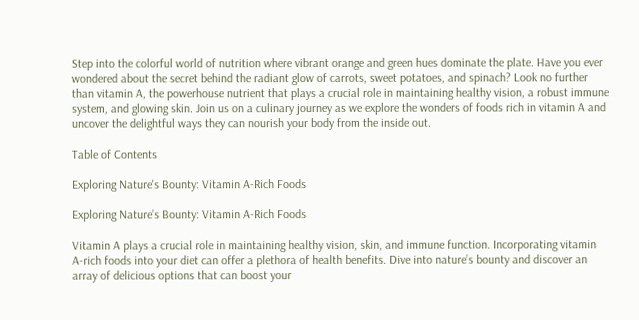Step into the colorful world of nutrition where vibrant orange and green hues dominate the plate. Have you ever wondered about the secret behind the radiant glow of carrots, sweet potatoes, and spinach? Look no further than vitamin A, the powerhouse nutrient that plays a crucial role in maintaining healthy vision, a robust immune system, and glowing skin. Join us on a culinary journey as we explore the wonders of foods rich in vitamin A and uncover the delightful ways they can nourish your body from the inside out.

Table of Contents

Exploring Nature's Bounty: Vitamin A-Rich Foods

Exploring Nature’s Bounty: Vitamin A-Rich Foods

Vitamin A plays a crucial role in maintaining healthy vision, skin, and immune function. Incorporating vitamin A-rich foods into your diet can offer a plethora of health benefits. Dive into nature’s bounty and discover an array of delicious options that can boost your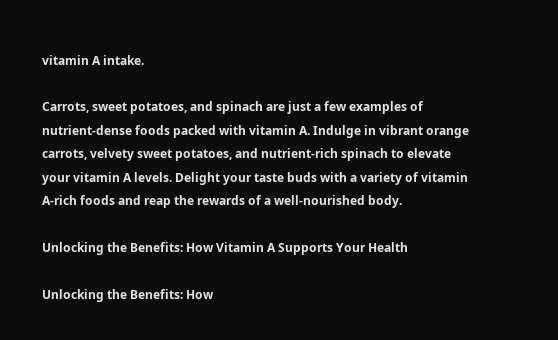vitamin A intake.

Carrots, sweet potatoes, and spinach are just a few examples of nutrient-dense foods packed with vitamin A. Indulge in vibrant orange carrots, velvety sweet potatoes, and nutrient-rich spinach to elevate your vitamin A levels. Delight your taste buds with a variety of vitamin A-rich foods and reap the rewards of a well-nourished body.

Unlocking the Benefits: How Vitamin A Supports Your Health

Unlocking the Benefits: How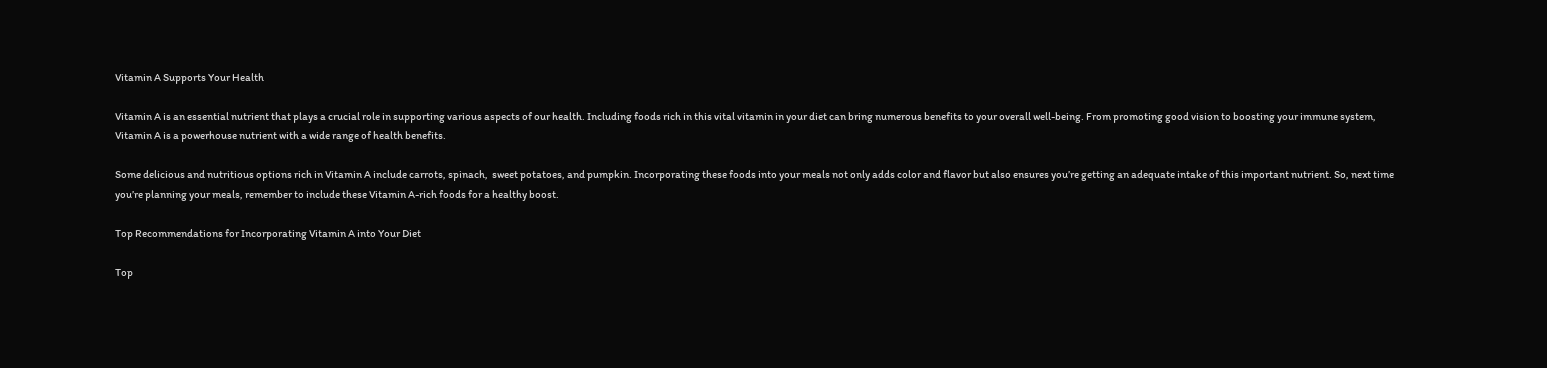Vitamin A Supports Your Health

Vitamin A is an essential nutrient that plays a crucial role in supporting various aspects of our health. Including foods rich in this vital vitamin in your diet can bring numerous benefits to your overall well-being. From promoting good vision to boosting your immune system, Vitamin A is a powerhouse nutrient with a wide range of health benefits.

Some delicious and nutritious options rich in Vitamin A include carrots, spinach,  sweet potatoes, and pumpkin. Incorporating these foods into your meals not only adds color and flavor but also ensures you’re getting an adequate intake of this important nutrient. So, next time you’re planning your meals, remember to include these Vitamin A-rich foods for a healthy boost.

Top Recommendations for Incorporating Vitamin A into Your Diet

Top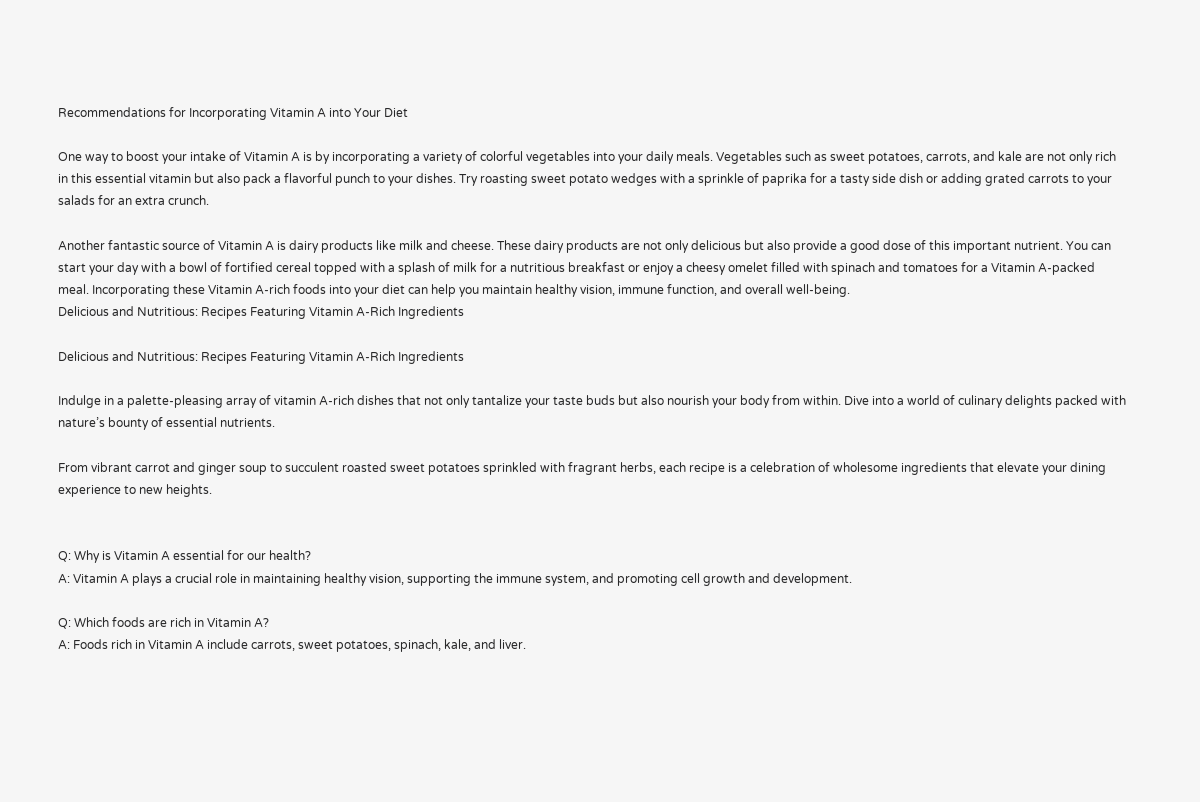Recommendations for Incorporating Vitamin A into Your Diet

One way to boost your intake of Vitamin A is by incorporating a variety of colorful vegetables into your daily meals. Vegetables such as sweet potatoes, carrots, and kale are not only rich in this essential vitamin but also pack a flavorful punch to your dishes. Try roasting sweet potato wedges with a sprinkle of paprika for a tasty side dish or adding grated carrots to your salads for an extra crunch.

Another fantastic source of Vitamin A is dairy products like milk and cheese. These dairy products are not only delicious but also provide a good dose of this important nutrient. You can start your day with a bowl of fortified cereal topped with a splash of milk for a nutritious breakfast or enjoy a cheesy omelet filled with spinach and tomatoes for a Vitamin A-packed meal. Incorporating these Vitamin A-rich foods into your diet can help you maintain healthy vision, immune function, and overall well-being.
Delicious and Nutritious: Recipes Featuring Vitamin A-Rich Ingredients

Delicious and Nutritious: Recipes Featuring Vitamin A-Rich Ingredients

Indulge in a palette-pleasing array of vitamin A-rich dishes that not only tantalize your taste buds but also nourish your body from within. Dive into a world of culinary delights packed with nature’s bounty of essential nutrients.

From vibrant carrot and ginger soup to succulent roasted sweet potatoes sprinkled with fragrant herbs, each recipe is a celebration of wholesome ingredients that elevate your dining experience to new heights.


Q: Why is Vitamin A essential for our health?
A: Vitamin A plays a crucial role in maintaining healthy vision, supporting the immune system, and promoting cell growth and development.

Q: Which foods are rich in Vitamin A?
A: Foods rich in Vitamin A include carrots, sweet potatoes, spinach, kale, and liver.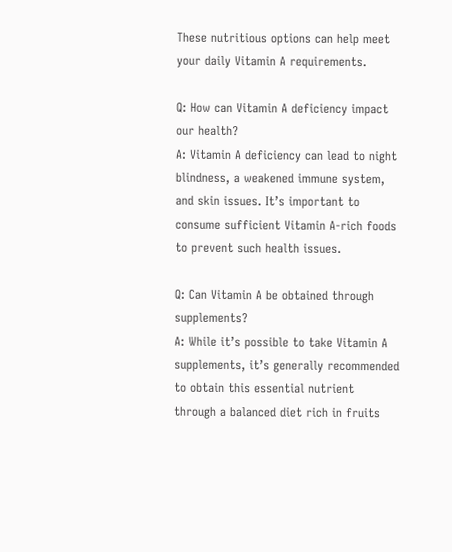These nutritious options can help meet your daily Vitamin A requirements.

Q: How can Vitamin A deficiency impact our health?
A: Vitamin A deficiency can lead to night blindness, a weakened immune system, and skin issues. It’s important to consume sufficient Vitamin A-rich foods to prevent such health issues.

Q: Can Vitamin A be obtained through supplements?
A: While it’s possible to take Vitamin A supplements, it’s generally recommended to obtain this essential nutrient through a balanced diet rich in fruits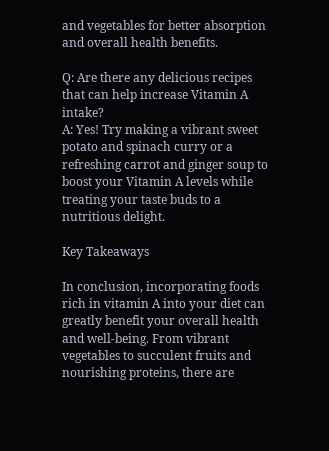and vegetables for better absorption and overall health benefits.

Q: Are there any delicious recipes that can help increase Vitamin A intake?
A: Yes! Try making a vibrant sweet potato and spinach curry or a refreshing carrot and ginger soup to boost your Vitamin A levels while treating your taste buds to a nutritious delight.

Key Takeaways

In conclusion, incorporating foods rich in vitamin A into your diet can greatly benefit your overall health and well-being. From vibrant vegetables to succulent fruits and nourishing proteins, there are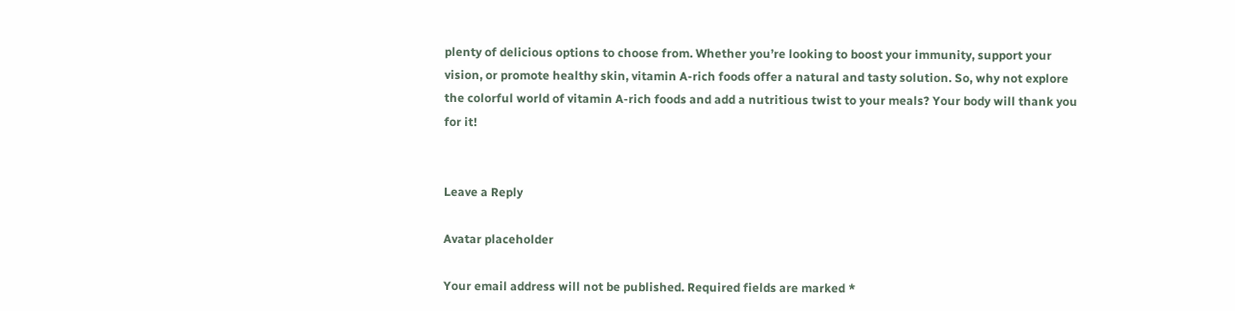plenty of delicious options to choose from. Whether you’re looking to boost your immunity, support your vision, or promote healthy skin, vitamin A-rich foods offer a natural and tasty solution. So, why not explore the colorful world of vitamin A-rich foods and add a nutritious twist to your meals? Your body will thank you for it!


Leave a Reply

Avatar placeholder

Your email address will not be published. Required fields are marked *